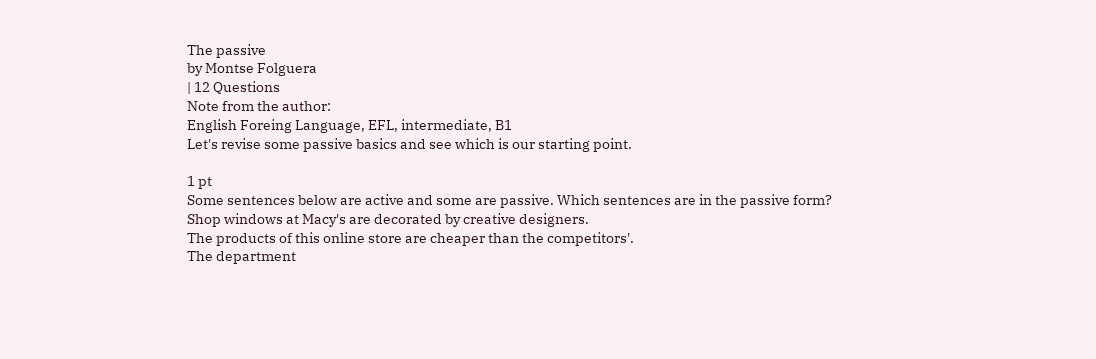The passive
by Montse Folguera
| 12 Questions
Note from the author:
English Foreing Language, EFL, intermediate, B1
Let's revise some passive basics and see which is our starting point.

1 pt
Some sentences below are active and some are passive. Which sentences are in the passive form?
Shop windows at Macy's are decorated by creative designers.
The products of this online store are cheaper than the competitors'.
The department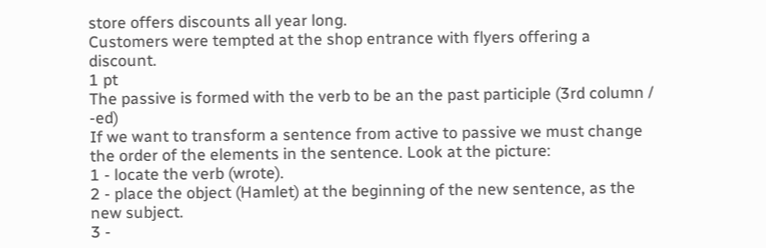store offers discounts all year long.
Customers were tempted at the shop entrance with flyers offering a discount.
1 pt
The passive is formed with the verb to be an the past participle (3rd column / -ed)
If we want to transform a sentence from active to passive we must change the order of the elements in the sentence. Look at the picture:
1 - locate the verb (wrote).
2 - place the object (Hamlet) at the beginning of the new sentence, as the new subject.
3 -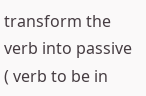transform the verb into passive ( verb to be in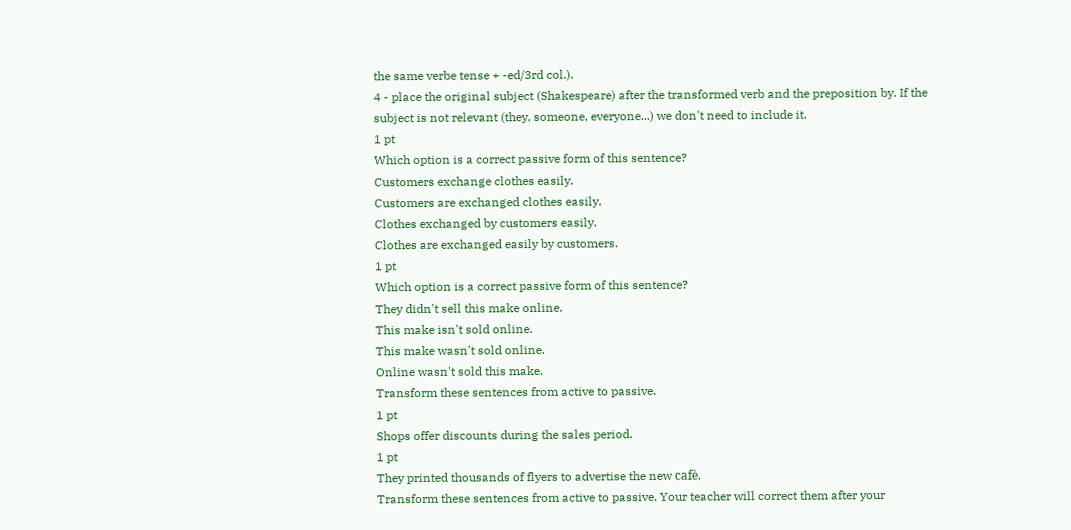the same verbe tense + -ed/3rd col.).
4 - place the original subject (Shakespeare) after the transformed verb and the preposition by. If the subject is not relevant (they, someone, everyone...) we don't need to include it.
1 pt
Which option is a correct passive form of this sentence?
Customers exchange clothes easily.
Customers are exchanged clothes easily.
Clothes exchanged by customers easily.
Clothes are exchanged easily by customers.
1 pt
Which option is a correct passive form of this sentence?
They didn't sell this make online.
This make isn't sold online.
This make wasn't sold online.
Online wasn't sold this make.
Transform these sentences from active to passive.
1 pt
Shops offer discounts during the sales period.
1 pt
They printed thousands of flyers to advertise the new cafè.
Transform these sentences from active to passive. Your teacher will correct them after your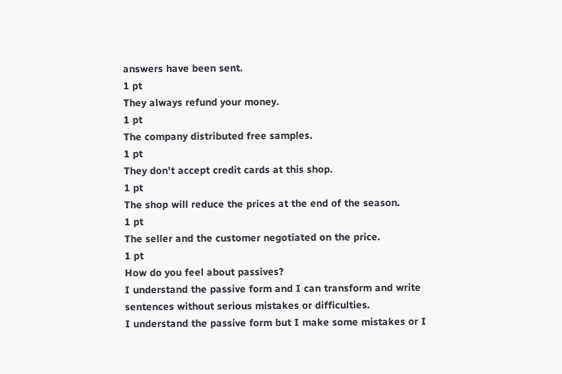answers have been sent.
1 pt
They always refund your money.
1 pt
The company distributed free samples.
1 pt
They don't accept credit cards at this shop.
1 pt
The shop will reduce the prices at the end of the season.
1 pt
The seller and the customer negotiated on the price.
1 pt
How do you feel about passives?
I understand the passive form and I can transform and write sentences without serious mistakes or difficulties.
I understand the passive form but I make some mistakes or I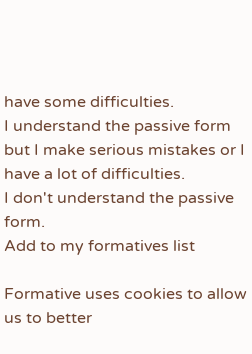have some difficulties.
I understand the passive form but I make serious mistakes or I have a lot of difficulties.
I don't understand the passive form.
Add to my formatives list

Formative uses cookies to allow us to better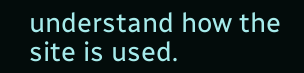understand how the site is used.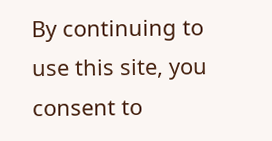By continuing to use this site, you consent to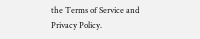the Terms of Service and Privacy Policy.